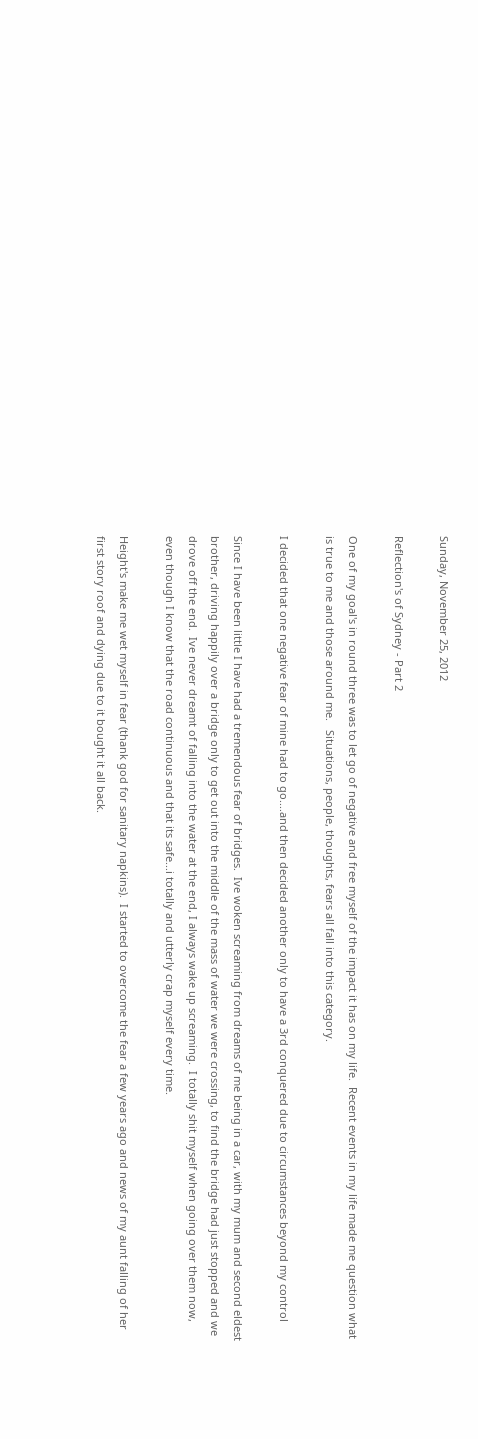Sunday, November 25, 2012

Reflection's of Sydney - Part 2

One of my goal's in round three was to let go of negative and free myself of the impact it has on my life.  Recent events in my life made me question what is true to me and those around me.   Situations, people, thoughts, fears all fall into this category.

I decided that one negative fear of mine had to go....and then decided another only to have a 3rd conquered due to circumstances beyond my control

Since I have been little I have had a tremendous fear of bridges.  Ive woken screaming from dreams of me being in a car, with my mum and second eldest brother, driving happily over a bridge only to get out into the middle of the mass of water we were crossing, to find the bridge had just stopped and we drove off the end.  Ive never dreamt of falling into the water at the end, I always wake up screaming.  I totally shit myself when going over them now, even though I know that the road continuous and that its safe...i totally and utterly crap myself every time.

Height's make me wet myself in fear (thank god for sanitary napkins).  I started to overcome the fear a few years ago and news of my aunt falling of her first story roof and dying due to it bought it all back.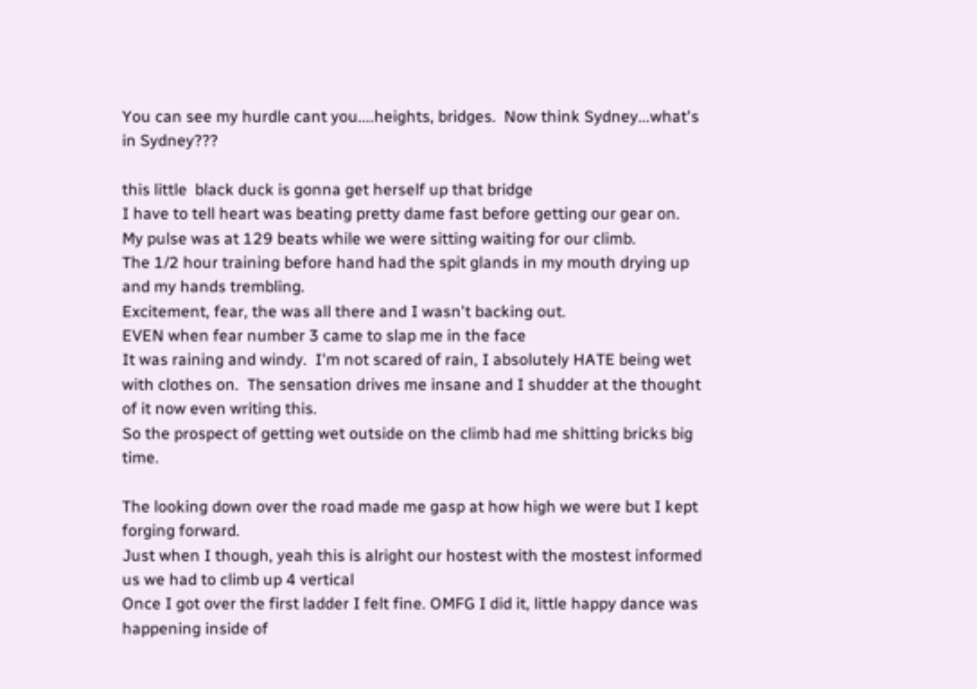You can see my hurdle cant you....heights, bridges.  Now think Sydney...what's in Sydney???

this little  black duck is gonna get herself up that bridge
I have to tell heart was beating pretty dame fast before getting our gear on.
My pulse was at 129 beats while we were sitting waiting for our climb.
The 1/2 hour training before hand had the spit glands in my mouth drying up and my hands trembling.
Excitement, fear, the was all there and I wasn't backing out.
EVEN when fear number 3 came to slap me in the face
It was raining and windy.  I'm not scared of rain, I absolutely HATE being wet with clothes on.  The sensation drives me insane and I shudder at the thought of it now even writing this.
So the prospect of getting wet outside on the climb had me shitting bricks big time.

The looking down over the road made me gasp at how high we were but I kept forging forward.
Just when I though, yeah this is alright our hostest with the mostest informed us we had to climb up 4 vertical
Once I got over the first ladder I felt fine. OMFG I did it, little happy dance was happening inside of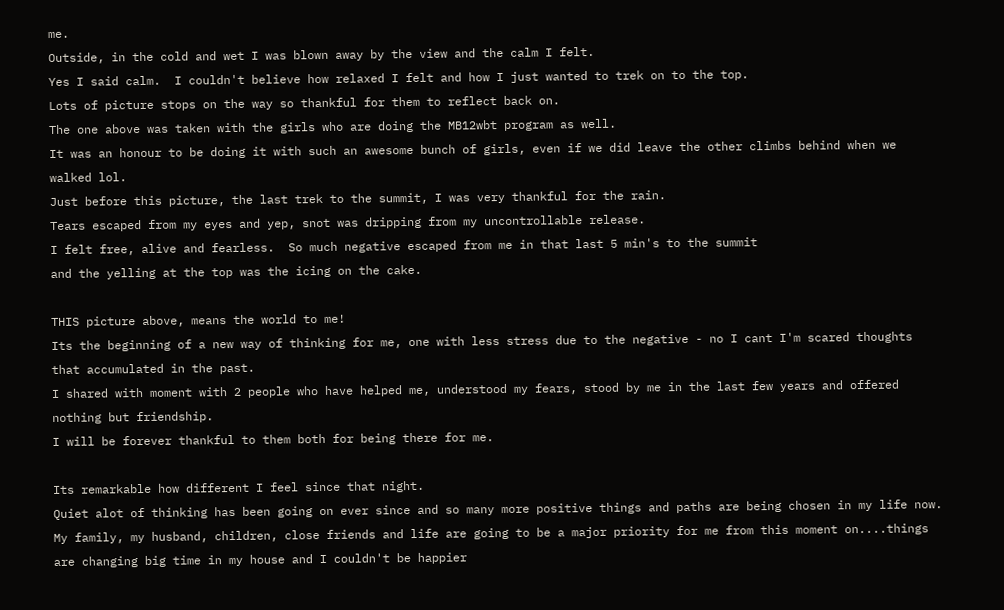me.
Outside, in the cold and wet I was blown away by the view and the calm I felt.
Yes I said calm.  I couldn't believe how relaxed I felt and how I just wanted to trek on to the top.
Lots of picture stops on the way so thankful for them to reflect back on.
The one above was taken with the girls who are doing the MB12wbt program as well.
It was an honour to be doing it with such an awesome bunch of girls, even if we did leave the other climbs behind when we walked lol.
Just before this picture, the last trek to the summit, I was very thankful for the rain.
Tears escaped from my eyes and yep, snot was dripping from my uncontrollable release.
I felt free, alive and fearless.  So much negative escaped from me in that last 5 min's to the summit
and the yelling at the top was the icing on the cake.

THIS picture above, means the world to me!
Its the beginning of a new way of thinking for me, one with less stress due to the negative - no I cant I'm scared thoughts that accumulated in the past.
I shared with moment with 2 people who have helped me, understood my fears, stood by me in the last few years and offered nothing but friendship.
I will be forever thankful to them both for being there for me.

Its remarkable how different I feel since that night.
Quiet alot of thinking has been going on ever since and so many more positive things and paths are being chosen in my life now.
My family, my husband, children, close friends and life are going to be a major priority for me from this moment on....things are changing big time in my house and I couldn't be happier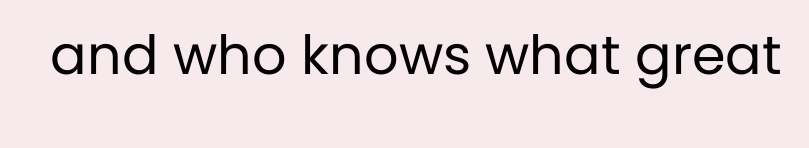and who knows what great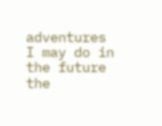adventures I may do in the future
the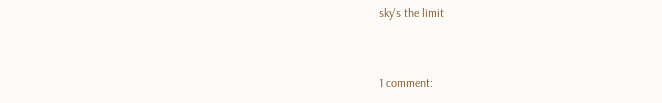sky's the limit


1 comment: